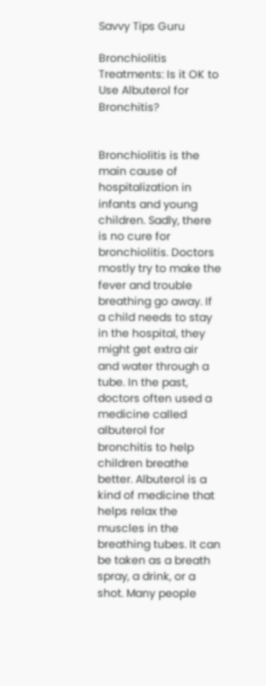Savvy Tips Guru

Bronchiolitis Treatments: Is it OK to Use Albuterol for Bronchitis?


Bronchiolitis is the main cause of hospitalization in infants and young children. Sadly, there is no cure for bronchiolitis. Doctors mostly try to make the fever and trouble breathing go away. If a child needs to stay in the hospital, they might get extra air and water through a tube. In the past, doctors often used a medicine called albuterol for bronchitis to help children breathe better. Albuterol is a kind of medicine that helps relax the muscles in the breathing tubes. It can be taken as a breath spray, a drink, or a shot. Many people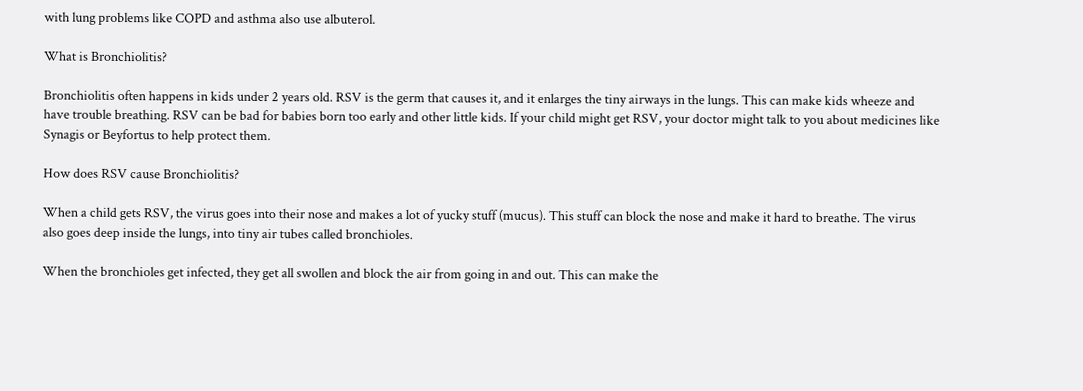with lung problems like COPD and asthma also use albuterol.

What is Bronchiolitis?

Bronchiolitis often happens in kids under 2 years old. RSV is the germ that causes it, and it enlarges the tiny airways in the lungs. This can make kids wheeze and have trouble breathing. RSV can be bad for babies born too early and other little kids. If your child might get RSV, your doctor might talk to you about medicines like Synagis or Beyfortus to help protect them.

How does RSV cause Bronchiolitis?

When a child gets RSV, the virus goes into their nose and makes a lot of yucky stuff (mucus). This stuff can block the nose and make it hard to breathe. The virus also goes deep inside the lungs, into tiny air tubes called bronchioles.

When the bronchioles get infected, they get all swollen and block the air from going in and out. This can make the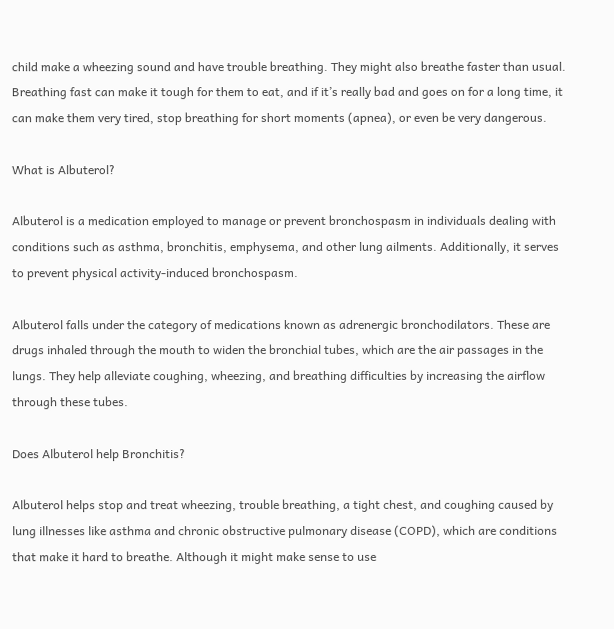child make a wheezing sound and have trouble breathing. They might also breathe faster than usual. Breathing fast can make it tough for them to eat, and if it’s really bad and goes on for a long time, it can make them very tired, stop breathing for short moments (apnea), or even be very dangerous.

What is Albuterol?

Albuterol is a medication employed to manage or prevent bronchospasm in individuals dealing with conditions such as asthma, bronchitis, emphysema, and other lung ailments. Additionally, it serves to prevent physical activity-induced bronchospasm.

Albuterol falls under the category of medications known as adrenergic bronchodilators. These are drugs inhaled through the mouth to widen the bronchial tubes, which are the air passages in the lungs. They help alleviate coughing, wheezing, and breathing difficulties by increasing the airflow through these tubes.

Does Albuterol help Bronchitis?

Albuterol helps stop and treat wheezing, trouble breathing, a tight chest, and coughing caused by lung illnesses like asthma and chronic obstructive pulmonary disease (COPD), which are conditions that make it hard to breathe. Although it might make sense to use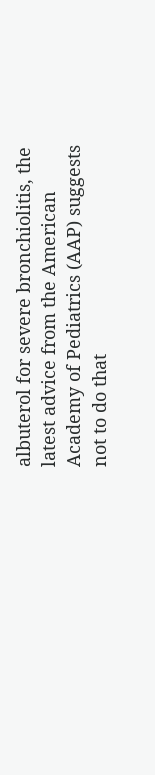albuterol for severe bronchiolitis, the latest advice from the American Academy of Pediatrics (AAP) suggests not to do that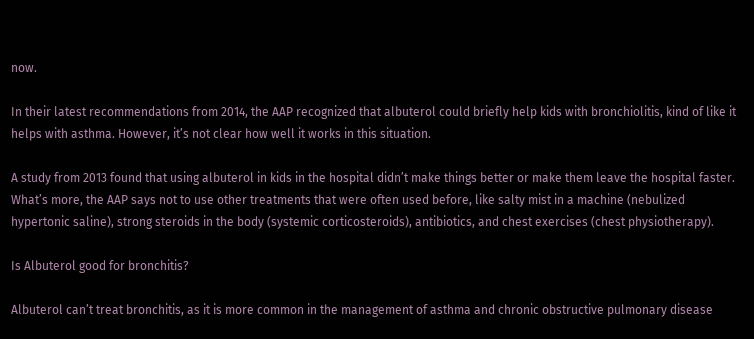now.

In their latest recommendations from 2014, the AAP recognized that albuterol could briefly help kids with bronchiolitis, kind of like it helps with asthma. However, it’s not clear how well it works in this situation.

A study from 2013 found that using albuterol in kids in the hospital didn’t make things better or make them leave the hospital faster. What’s more, the AAP says not to use other treatments that were often used before, like salty mist in a machine (nebulized hypertonic saline), strong steroids in the body (systemic corticosteroids), antibiotics, and chest exercises (chest physiotherapy).

Is Albuterol good for bronchitis?

Albuterol can’t treat bronchitis, as it is more common in the management of asthma and chronic obstructive pulmonary disease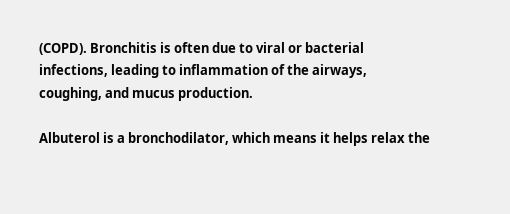(COPD). Bronchitis is often due to viral or bacterial infections, leading to inflammation of the airways, coughing, and mucus production.

Albuterol is a bronchodilator, which means it helps relax the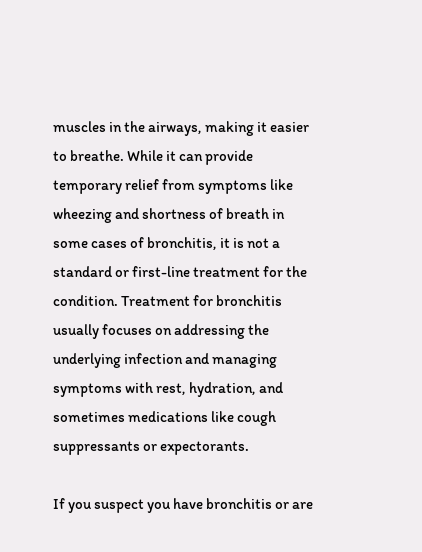muscles in the airways, making it easier to breathe. While it can provide temporary relief from symptoms like wheezing and shortness of breath in some cases of bronchitis, it is not a standard or first-line treatment for the condition. Treatment for bronchitis usually focuses on addressing the underlying infection and managing symptoms with rest, hydration, and sometimes medications like cough suppressants or expectorants.

If you suspect you have bronchitis or are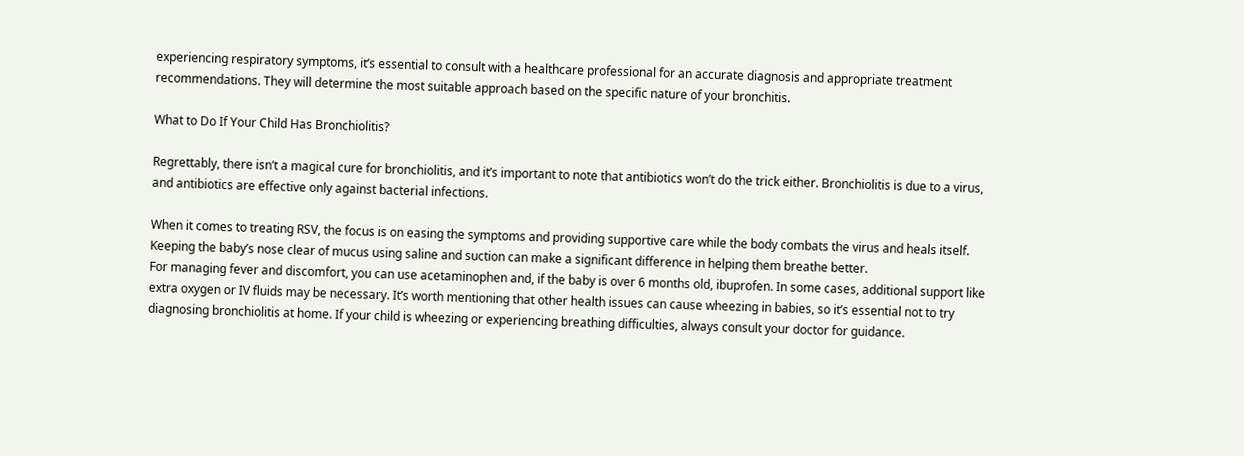experiencing respiratory symptoms, it’s essential to consult with a healthcare professional for an accurate diagnosis and appropriate treatment recommendations. They will determine the most suitable approach based on the specific nature of your bronchitis.

What to Do If Your Child Has Bronchiolitis?

Regrettably, there isn’t a magical cure for bronchiolitis, and it’s important to note that antibiotics won’t do the trick either. Bronchiolitis is due to a virus, and antibiotics are effective only against bacterial infections.

When it comes to treating RSV, the focus is on easing the symptoms and providing supportive care while the body combats the virus and heals itself. Keeping the baby’s nose clear of mucus using saline and suction can make a significant difference in helping them breathe better.
For managing fever and discomfort, you can use acetaminophen and, if the baby is over 6 months old, ibuprofen. In some cases, additional support like extra oxygen or IV fluids may be necessary. It’s worth mentioning that other health issues can cause wheezing in babies, so it’s essential not to try diagnosing bronchiolitis at home. If your child is wheezing or experiencing breathing difficulties, always consult your doctor for guidance.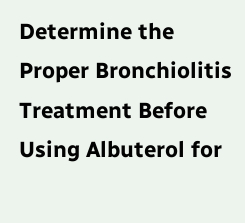Determine the Proper Bronchiolitis Treatment Before Using Albuterol for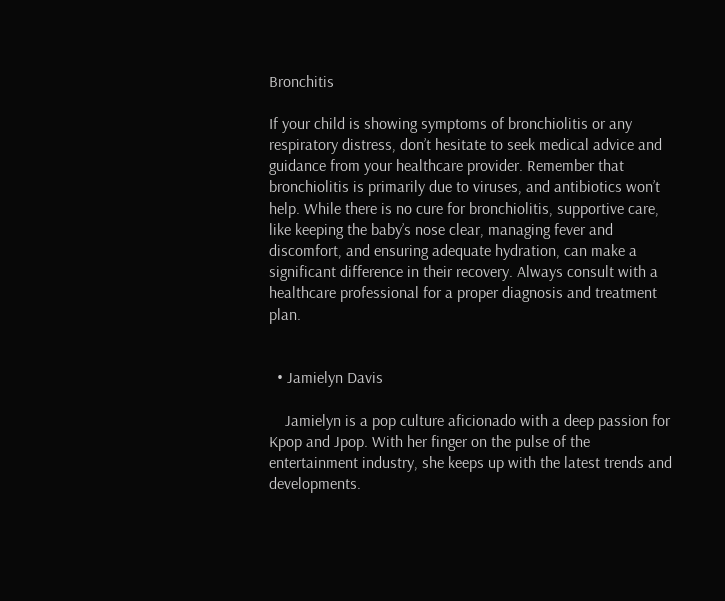Bronchitis

If your child is showing symptoms of bronchiolitis or any respiratory distress, don’t hesitate to seek medical advice and guidance from your healthcare provider. Remember that bronchiolitis is primarily due to viruses, and antibiotics won’t help. While there is no cure for bronchiolitis, supportive care, like keeping the baby’s nose clear, managing fever and discomfort, and ensuring adequate hydration, can make a significant difference in their recovery. Always consult with a healthcare professional for a proper diagnosis and treatment plan.


  • Jamielyn Davis

    Jamielyn is a pop culture aficionado with a deep passion for Kpop and Jpop. With her finger on the pulse of the entertainment industry, she keeps up with the latest trends and developments.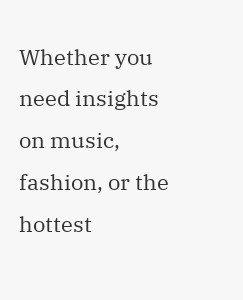Whether you need insights on music, fashion, or the hottest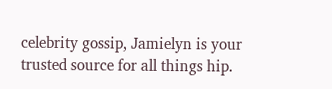celebrity gossip, Jamielyn is your trusted source for all things hip.